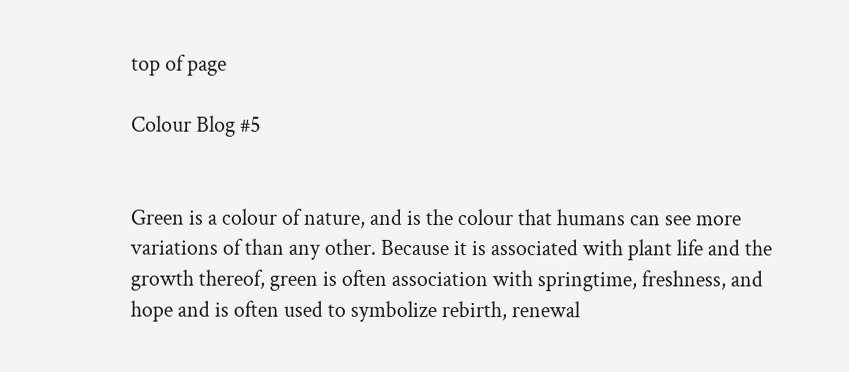top of page

Colour Blog #5


Green is a colour of nature, and is the colour that humans can see more variations of than any other. Because it is associated with plant life and the growth thereof, green is often association with springtime, freshness, and hope and is often used to symbolize rebirth, renewal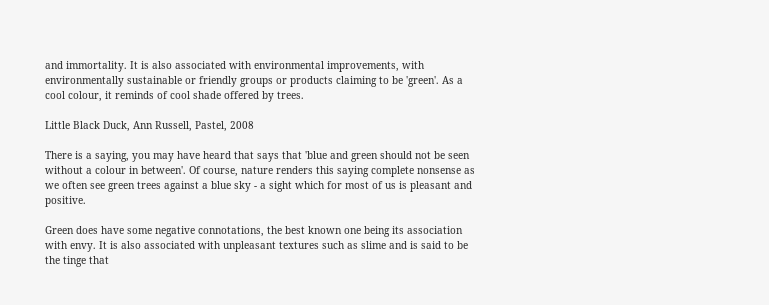and immortality. It is also associated with environmental improvements, with environmentally sustainable or friendly groups or products claiming to be 'green'. As a cool colour, it reminds of cool shade offered by trees.

Little Black Duck, Ann Russell, Pastel, 2008

There is a saying, you may have heard that says that 'blue and green should not be seen without a colour in between'. Of course, nature renders this saying complete nonsense as we often see green trees against a blue sky - a sight which for most of us is pleasant and positive.

Green does have some negative connotations, the best known one being its association with envy. It is also associated with unpleasant textures such as slime and is said to be the tinge that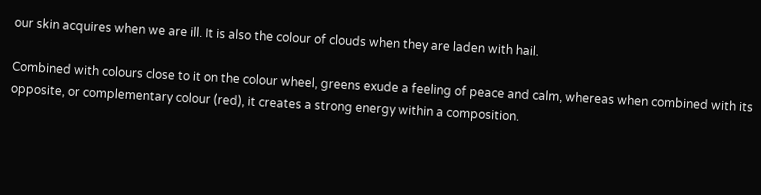our skin acquires when we are ill. It is also the colour of clouds when they are laden with hail.

Combined with colours close to it on the colour wheel, greens exude a feeling of peace and calm, whereas when combined with its opposite, or complementary colour (red), it creates a strong energy within a composition.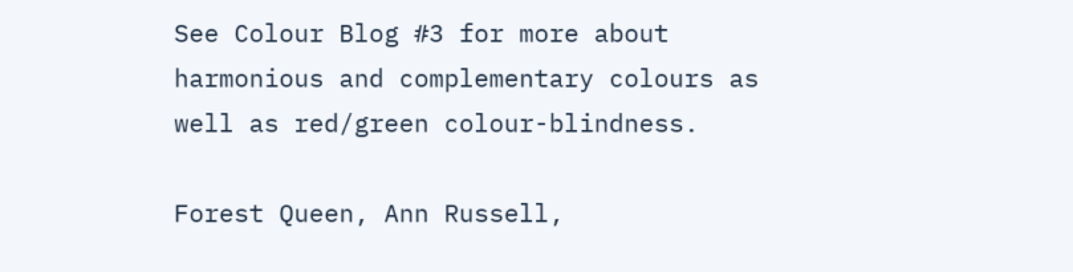See Colour Blog #3 for more about harmonious and complementary colours as well as red/green colour-blindness.

Forest Queen, Ann Russell,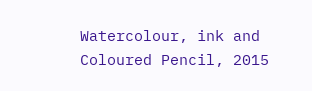Watercolour, ink and Coloured Pencil, 2015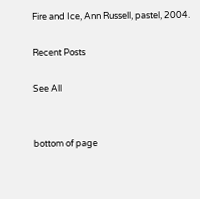Fire and Ice, Ann Russell, pastel, 2004.

Recent Posts

See All


bottom of page